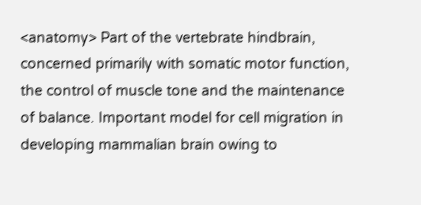<anatomy> Part of the vertebrate hindbrain, concerned primarily with somatic motor function, the control of muscle tone and the maintenance of balance. Important model for cell migration in developing mammalian brain owing to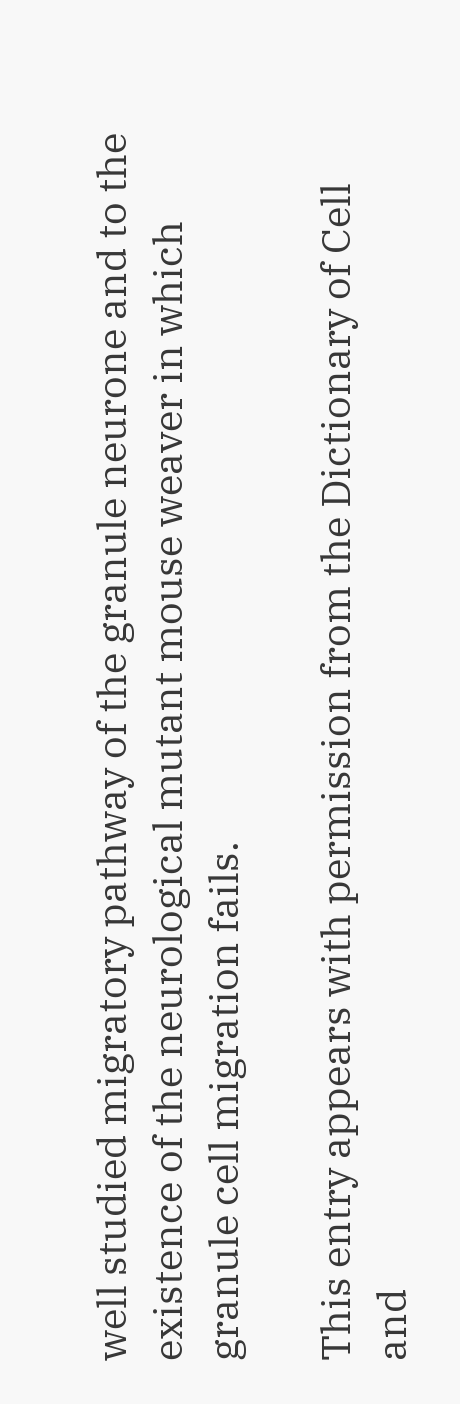well studied migratory pathway of the granule neurone and to the existence of the neurological mutant mouse weaver in which granule cell migration fails.

This entry appears with permission from the Dictionary of Cell and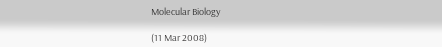Molecular Biology

(11 Mar 2008)